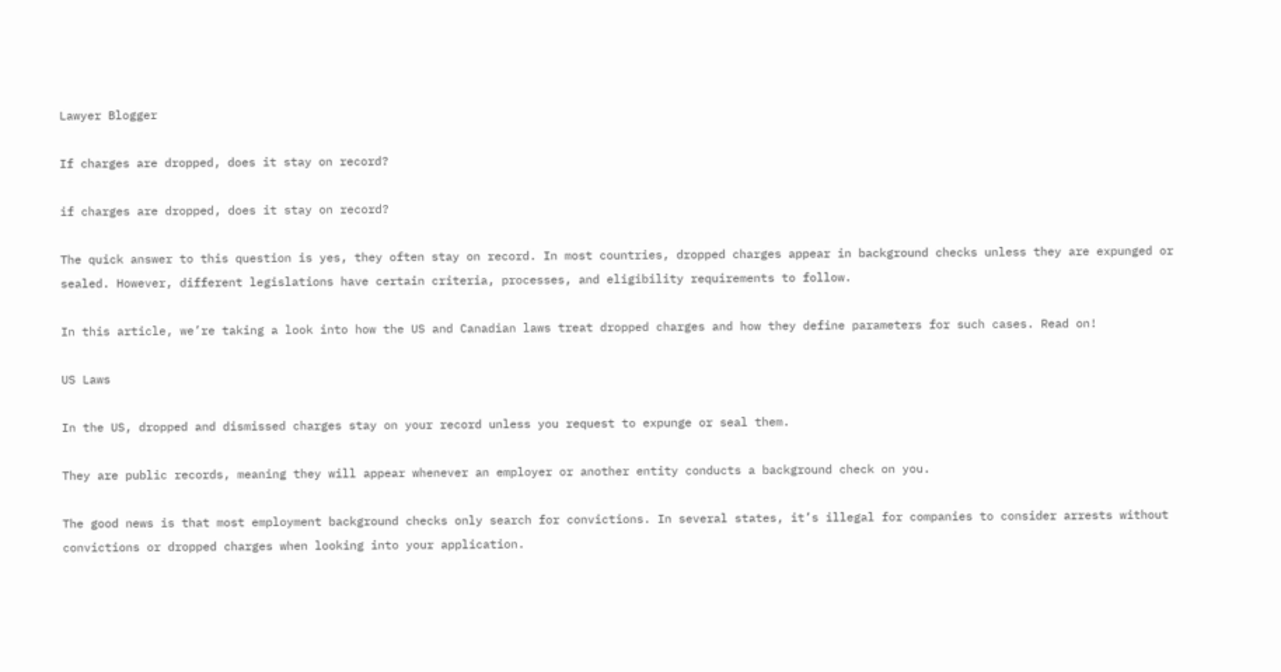Lawyer Blogger

If charges are dropped, does it stay on record?

if charges are dropped, does it stay on record?

The quick answer to this question is yes, they often stay on record. In most countries, dropped charges appear in background checks unless they are expunged or sealed. However, different legislations have certain criteria, processes, and eligibility requirements to follow.

In this article, we’re taking a look into how the US and Canadian laws treat dropped charges and how they define parameters for such cases. Read on!

US Laws

In the US, dropped and dismissed charges stay on your record unless you request to expunge or seal them.

They are public records, meaning they will appear whenever an employer or another entity conducts a background check on you.

The good news is that most employment background checks only search for convictions. In several states, it’s illegal for companies to consider arrests without convictions or dropped charges when looking into your application.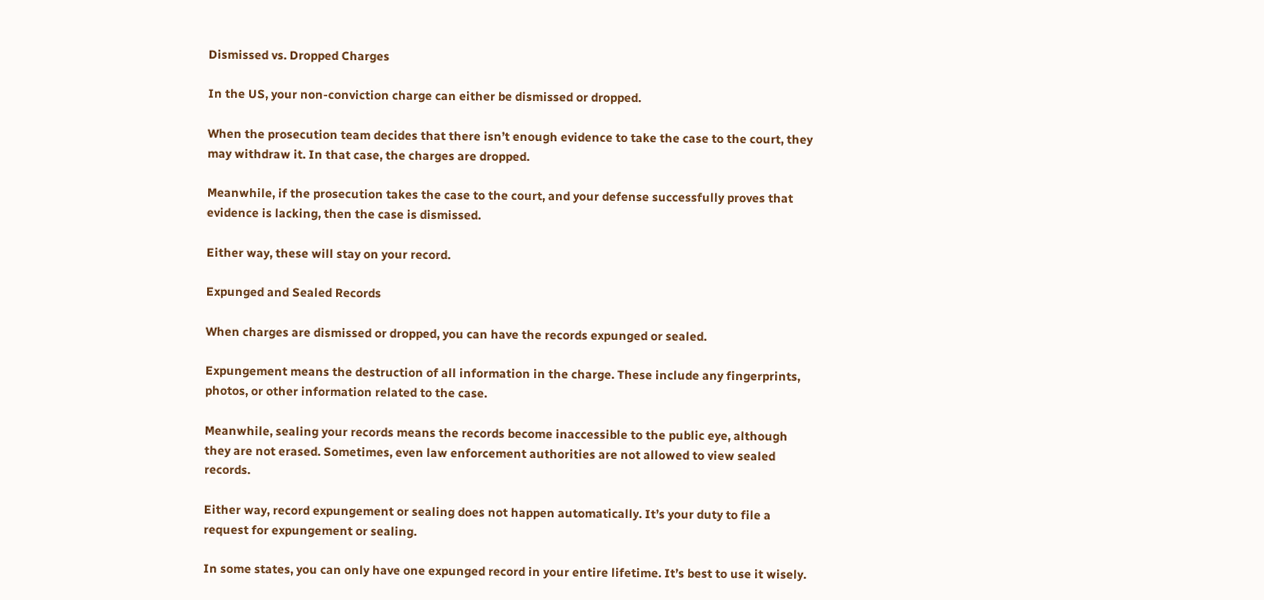Dismissed vs. Dropped Charges

In the US, your non-conviction charge can either be dismissed or dropped.

When the prosecution team decides that there isn’t enough evidence to take the case to the court, they may withdraw it. In that case, the charges are dropped.

Meanwhile, if the prosecution takes the case to the court, and your defense successfully proves that evidence is lacking, then the case is dismissed.

Either way, these will stay on your record.

Expunged and Sealed Records

When charges are dismissed or dropped, you can have the records expunged or sealed.

Expungement means the destruction of all information in the charge. These include any fingerprints, photos, or other information related to the case.

Meanwhile, sealing your records means the records become inaccessible to the public eye, although they are not erased. Sometimes, even law enforcement authorities are not allowed to view sealed records.

Either way, record expungement or sealing does not happen automatically. It’s your duty to file a request for expungement or sealing.

In some states, you can only have one expunged record in your entire lifetime. It’s best to use it wisely.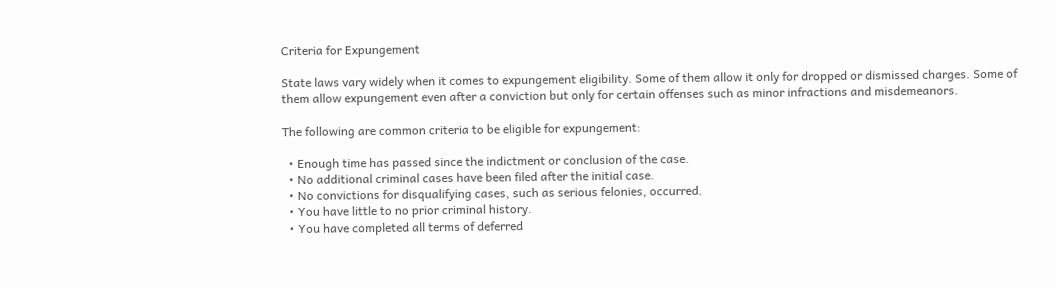Criteria for Expungement

State laws vary widely when it comes to expungement eligibility. Some of them allow it only for dropped or dismissed charges. Some of them allow expungement even after a conviction but only for certain offenses such as minor infractions and misdemeanors.

The following are common criteria to be eligible for expungement:

  • Enough time has passed since the indictment or conclusion of the case.
  • No additional criminal cases have been filed after the initial case.
  • No convictions for disqualifying cases, such as serious felonies, occurred.
  • You have little to no prior criminal history.
  • You have completed all terms of deferred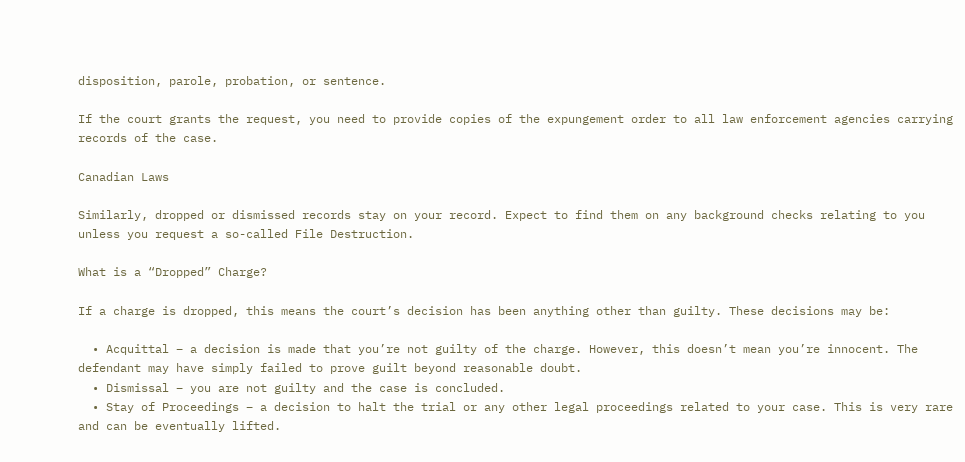disposition, parole, probation, or sentence.

If the court grants the request, you need to provide copies of the expungement order to all law enforcement agencies carrying records of the case.

Canadian Laws

Similarly, dropped or dismissed records stay on your record. Expect to find them on any background checks relating to you unless you request a so-called File Destruction.

What is a “Dropped” Charge?

If a charge is dropped, this means the court’s decision has been anything other than guilty. These decisions may be:

  • Acquittal – a decision is made that you’re not guilty of the charge. However, this doesn’t mean you’re innocent. The defendant may have simply failed to prove guilt beyond reasonable doubt.
  • Dismissal – you are not guilty and the case is concluded.
  • Stay of Proceedings – a decision to halt the trial or any other legal proceedings related to your case. This is very rare and can be eventually lifted.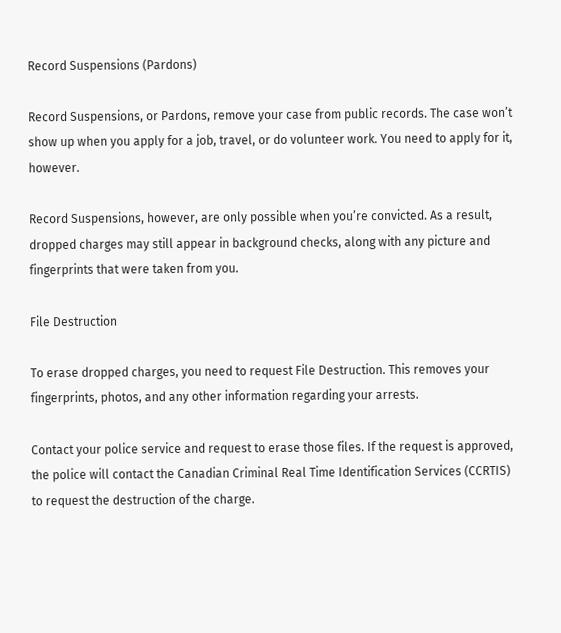Record Suspensions (Pardons)

Record Suspensions, or Pardons, remove your case from public records. The case won’t show up when you apply for a job, travel, or do volunteer work. You need to apply for it, however.

Record Suspensions, however, are only possible when you’re convicted. As a result, dropped charges may still appear in background checks, along with any picture and fingerprints that were taken from you.

File Destruction

To erase dropped charges, you need to request File Destruction. This removes your fingerprints, photos, and any other information regarding your arrests.

Contact your police service and request to erase those files. If the request is approved, the police will contact the Canadian Criminal Real Time Identification Services (CCRTIS) to request the destruction of the charge.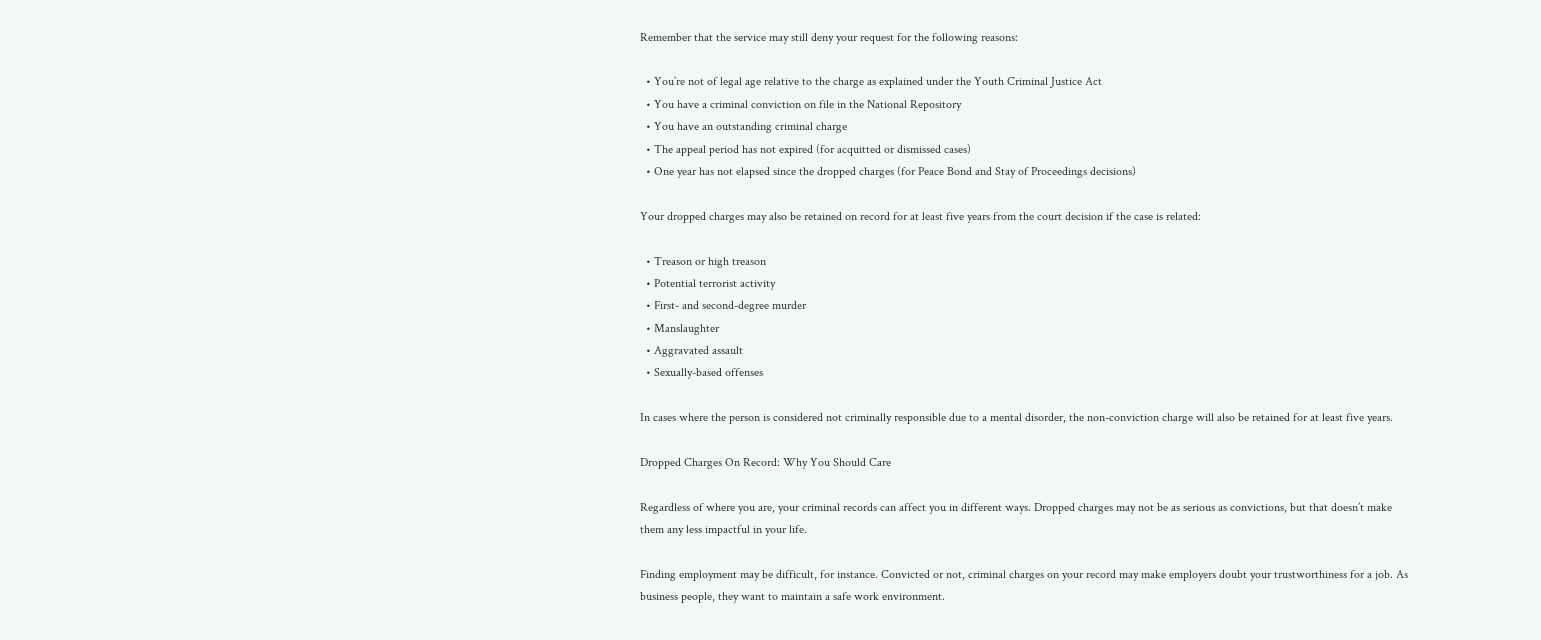Remember that the service may still deny your request for the following reasons:

  • You’re not of legal age relative to the charge as explained under the Youth Criminal Justice Act
  • You have a criminal conviction on file in the National Repository
  • You have an outstanding criminal charge
  • The appeal period has not expired (for acquitted or dismissed cases)
  • One year has not elapsed since the dropped charges (for Peace Bond and Stay of Proceedings decisions)

Your dropped charges may also be retained on record for at least five years from the court decision if the case is related:

  • Treason or high treason
  • Potential terrorist activity
  • First- and second-degree murder
  • Manslaughter
  • Aggravated assault
  • Sexually-based offenses

In cases where the person is considered not criminally responsible due to a mental disorder, the non-conviction charge will also be retained for at least five years.

Dropped Charges On Record: Why You Should Care

Regardless of where you are, your criminal records can affect you in different ways. Dropped charges may not be as serious as convictions, but that doesn’t make them any less impactful in your life.

Finding employment may be difficult, for instance. Convicted or not, criminal charges on your record may make employers doubt your trustworthiness for a job. As business people, they want to maintain a safe work environment.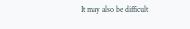It may also be difficult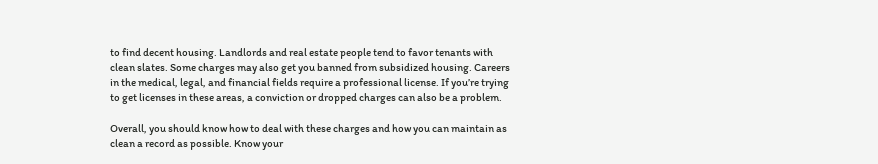to find decent housing. Landlords and real estate people tend to favor tenants with clean slates. Some charges may also get you banned from subsidized housing. Careers in the medical, legal, and financial fields require a professional license. If you’re trying to get licenses in these areas, a conviction or dropped charges can also be a problem.

Overall, you should know how to deal with these charges and how you can maintain as clean a record as possible. Know your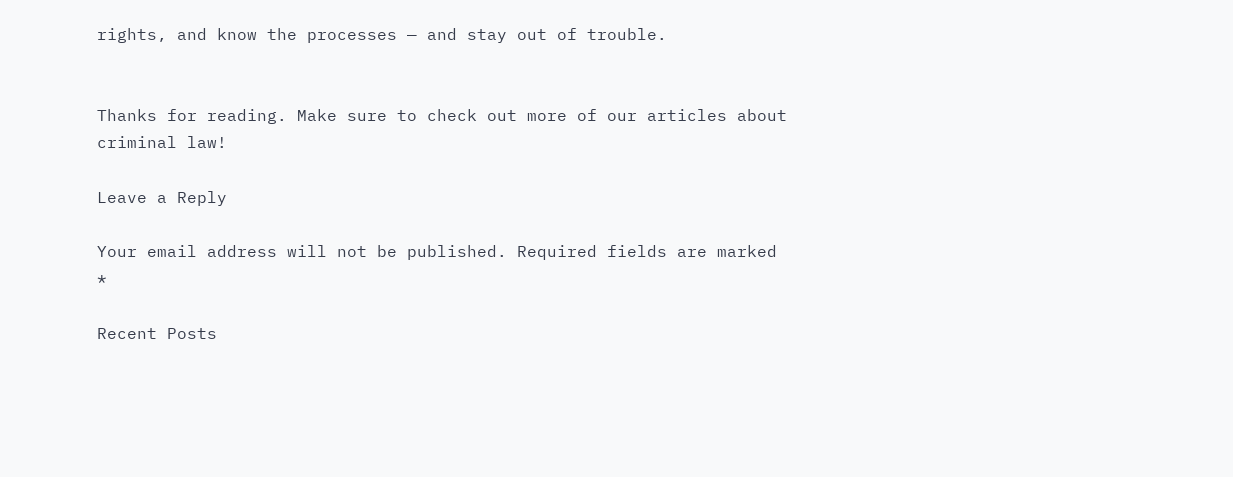rights, and know the processes — and stay out of trouble.


Thanks for reading. Make sure to check out more of our articles about criminal law!

Leave a Reply

Your email address will not be published. Required fields are marked *

Recent Posts